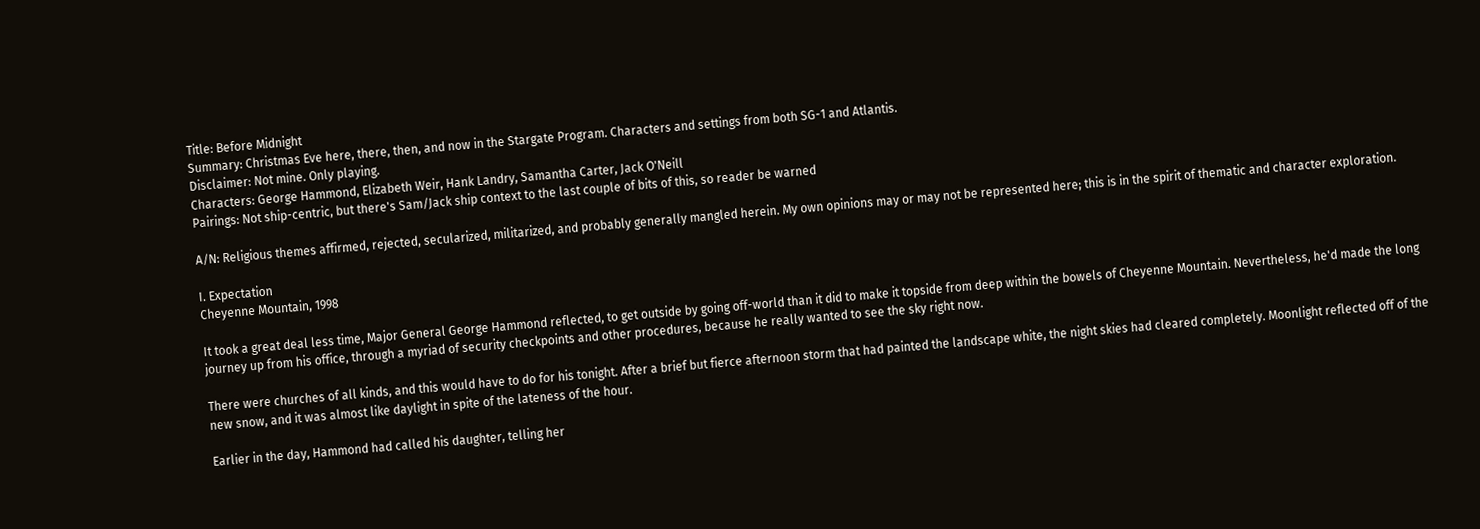Title: Before Midnight
Summary: Christmas Eve here, there, then, and now in the Stargate Program. Characters and settings from both SG-1 and Atlantis.
Disclaimer: Not mine. Only playing.
Characters: George Hammond, Elizabeth Weir, Hank Landry, Samantha Carter, Jack O'Neill
Pairings: Not ship-centric, but there's Sam/Jack ship context to the last couple of bits of this, so reader be warned

A/N: Religious themes affirmed, rejected, secularized, militarized, and probably generally mangled herein. My own opinions may or may not be represented here; this is in the spirit of thematic and character exploration.

I. Expectation
Cheyenne Mountain, 1998

It took a great deal less time, Major General George Hammond reflected, to get outside by going off-world than it did to make it topside from deep within the bowels of Cheyenne Mountain. Nevertheless, he'd made the long journey up from his office, through a myriad of security checkpoints and other procedures, because he really wanted to see the sky right now.

There were churches of all kinds, and this would have to do for his tonight. After a brief but fierce afternoon storm that had painted the landscape white, the night skies had cleared completely. Moonlight reflected off of the new snow, and it was almost like daylight in spite of the lateness of the hour.

Earlier in the day, Hammond had called his daughter, telling her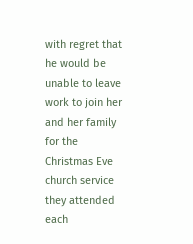with regret that he would be unable to leave work to join her and her family for the Christmas Eve church service they attended each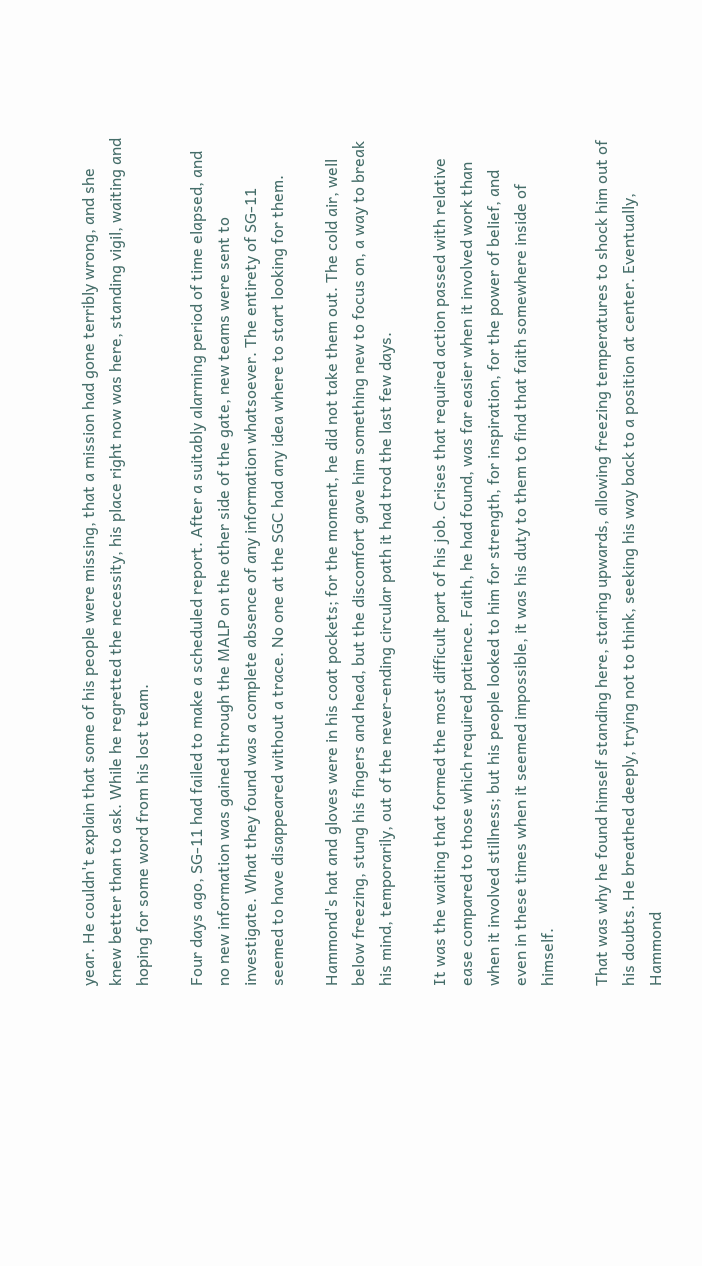year. He couldn't explain that some of his people were missing, that a mission had gone terribly wrong, and she knew better than to ask. While he regretted the necessity, his place right now was here, standing vigil, waiting and hoping for some word from his lost team.

Four days ago, SG-11 had failed to make a scheduled report. After a suitably alarming period of time elapsed, and no new information was gained through the MALP on the other side of the gate, new teams were sent to investigate. What they found was a complete absence of any information whatsoever. The entirety of SG-11 seemed to have disappeared without a trace. No one at the SGC had any idea where to start looking for them.

Hammond's hat and gloves were in his coat pockets; for the moment, he did not take them out. The cold air, well below freezing, stung his fingers and head, but the discomfort gave him something new to focus on, a way to break his mind, temporarily, out of the never-ending circular path it had trod the last few days.

It was the waiting that formed the most difficult part of his job. Crises that required action passed with relative ease compared to those which required patience. Faith, he had found, was far easier when it involved work than when it involved stillness; but his people looked to him for strength, for inspiration, for the power of belief, and even in these times when it seemed impossible, it was his duty to them to find that faith somewhere inside of himself.

That was why he found himself standing here, staring upwards, allowing freezing temperatures to shock him out of his doubts. He breathed deeply, trying not to think, seeking his way back to a position at center. Eventually, Hammond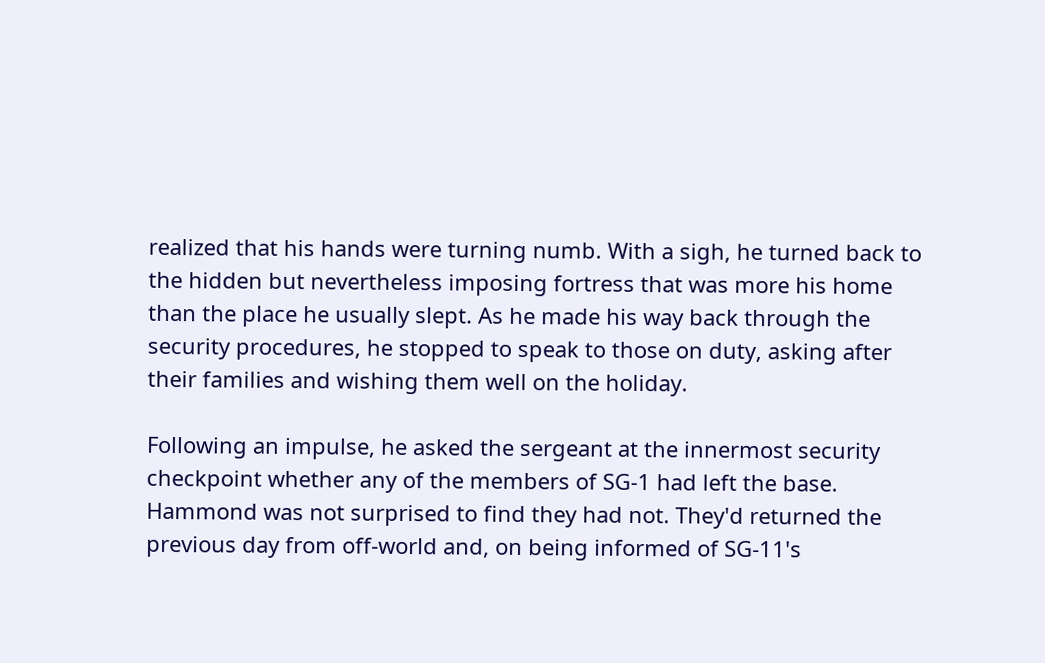realized that his hands were turning numb. With a sigh, he turned back to the hidden but nevertheless imposing fortress that was more his home than the place he usually slept. As he made his way back through the security procedures, he stopped to speak to those on duty, asking after their families and wishing them well on the holiday.

Following an impulse, he asked the sergeant at the innermost security checkpoint whether any of the members of SG-1 had left the base. Hammond was not surprised to find they had not. They'd returned the previous day from off-world and, on being informed of SG-11's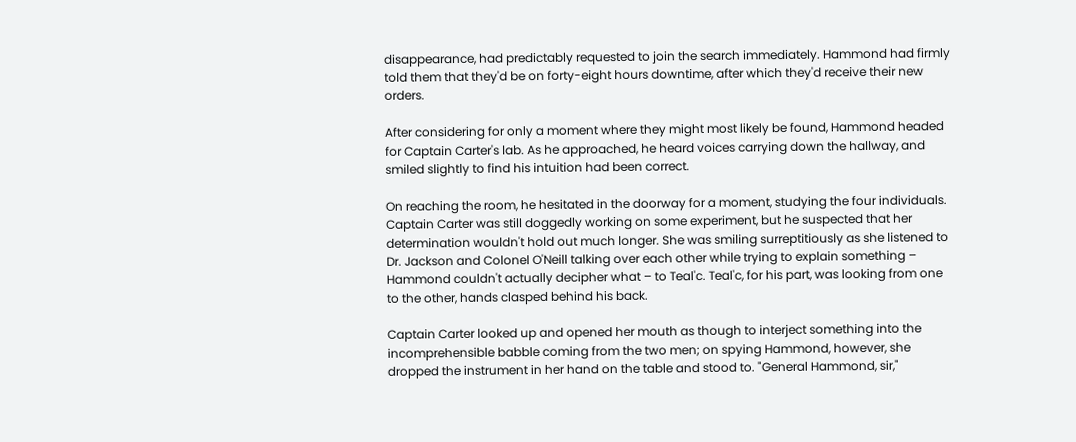disappearance, had predictably requested to join the search immediately. Hammond had firmly told them that they'd be on forty-eight hours downtime, after which they'd receive their new orders.

After considering for only a moment where they might most likely be found, Hammond headed for Captain Carter's lab. As he approached, he heard voices carrying down the hallway, and smiled slightly to find his intuition had been correct.

On reaching the room, he hesitated in the doorway for a moment, studying the four individuals. Captain Carter was still doggedly working on some experiment, but he suspected that her determination wouldn't hold out much longer. She was smiling surreptitiously as she listened to Dr. Jackson and Colonel O'Neill talking over each other while trying to explain something – Hammond couldn't actually decipher what – to Teal'c. Teal'c, for his part, was looking from one to the other, hands clasped behind his back.

Captain Carter looked up and opened her mouth as though to interject something into the incomprehensible babble coming from the two men; on spying Hammond, however, she dropped the instrument in her hand on the table and stood to. "General Hammond, sir,"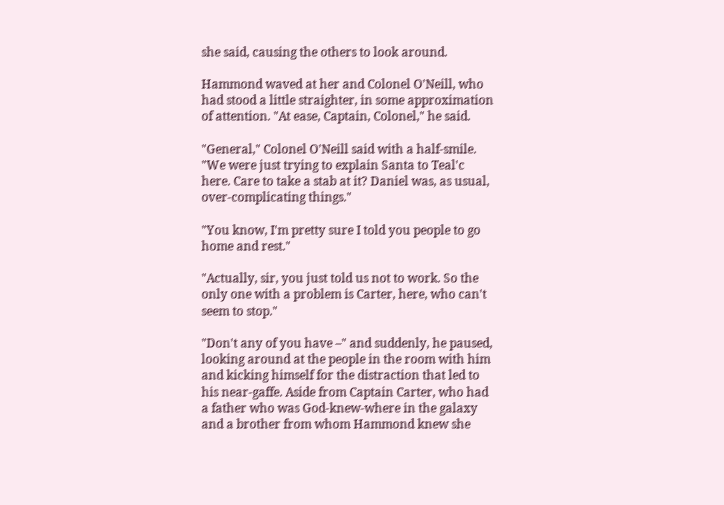she said, causing the others to look around.

Hammond waved at her and Colonel O'Neill, who had stood a little straighter, in some approximation of attention. "At ease, Captain, Colonel," he said.

"General," Colonel O'Neill said with a half-smile. "We were just trying to explain Santa to Teal'c here. Care to take a stab at it? Daniel was, as usual, over-complicating things."

"You know, I'm pretty sure I told you people to go home and rest."

"Actually, sir, you just told us not to work. So the only one with a problem is Carter, here, who can't seem to stop."

"Don't any of you have –" and suddenly, he paused, looking around at the people in the room with him and kicking himself for the distraction that led to his near-gaffe. Aside from Captain Carter, who had a father who was God-knew-where in the galaxy and a brother from whom Hammond knew she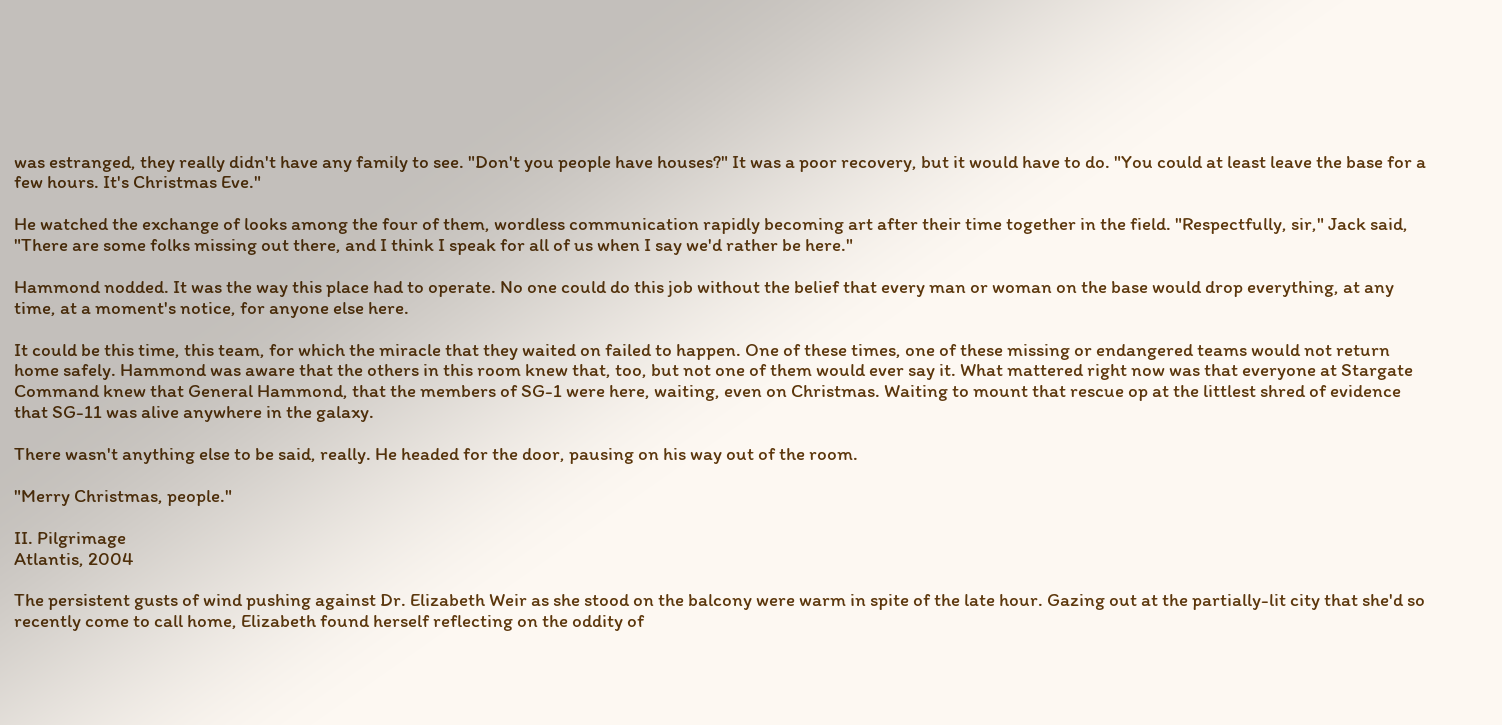was estranged, they really didn't have any family to see. "Don't you people have houses?" It was a poor recovery, but it would have to do. "You could at least leave the base for a few hours. It's Christmas Eve."

He watched the exchange of looks among the four of them, wordless communication rapidly becoming art after their time together in the field. "Respectfully, sir," Jack said, "There are some folks missing out there, and I think I speak for all of us when I say we'd rather be here."

Hammond nodded. It was the way this place had to operate. No one could do this job without the belief that every man or woman on the base would drop everything, at any time, at a moment's notice, for anyone else here.

It could be this time, this team, for which the miracle that they waited on failed to happen. One of these times, one of these missing or endangered teams would not return home safely. Hammond was aware that the others in this room knew that, too, but not one of them would ever say it. What mattered right now was that everyone at Stargate Command knew that General Hammond, that the members of SG-1 were here, waiting, even on Christmas. Waiting to mount that rescue op at the littlest shred of evidence that SG-11 was alive anywhere in the galaxy.

There wasn't anything else to be said, really. He headed for the door, pausing on his way out of the room.

"Merry Christmas, people."

II. Pilgrimage
Atlantis, 2004

The persistent gusts of wind pushing against Dr. Elizabeth Weir as she stood on the balcony were warm in spite of the late hour. Gazing out at the partially-lit city that she'd so recently come to call home, Elizabeth found herself reflecting on the oddity of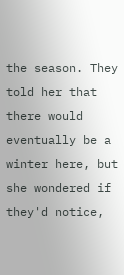the season. They told her that there would eventually be a winter here, but she wondered if they'd notice,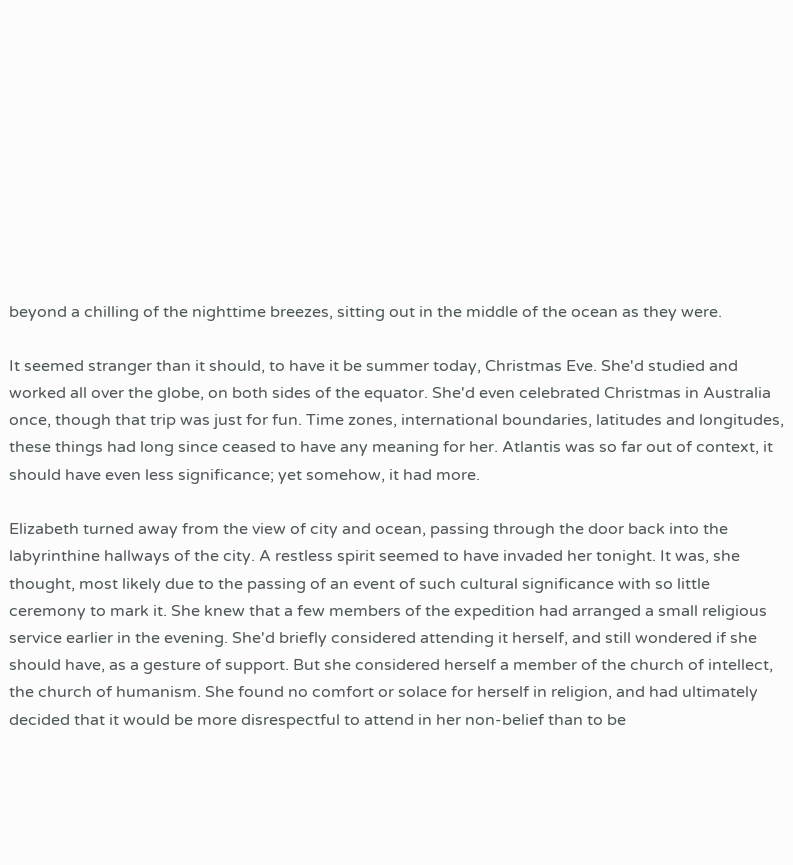beyond a chilling of the nighttime breezes, sitting out in the middle of the ocean as they were.

It seemed stranger than it should, to have it be summer today, Christmas Eve. She'd studied and worked all over the globe, on both sides of the equator. She'd even celebrated Christmas in Australia once, though that trip was just for fun. Time zones, international boundaries, latitudes and longitudes, these things had long since ceased to have any meaning for her. Atlantis was so far out of context, it should have even less significance; yet somehow, it had more.

Elizabeth turned away from the view of city and ocean, passing through the door back into the labyrinthine hallways of the city. A restless spirit seemed to have invaded her tonight. It was, she thought, most likely due to the passing of an event of such cultural significance with so little ceremony to mark it. She knew that a few members of the expedition had arranged a small religious service earlier in the evening. She'd briefly considered attending it herself, and still wondered if she should have, as a gesture of support. But she considered herself a member of the church of intellect, the church of humanism. She found no comfort or solace for herself in religion, and had ultimately decided that it would be more disrespectful to attend in her non-belief than to be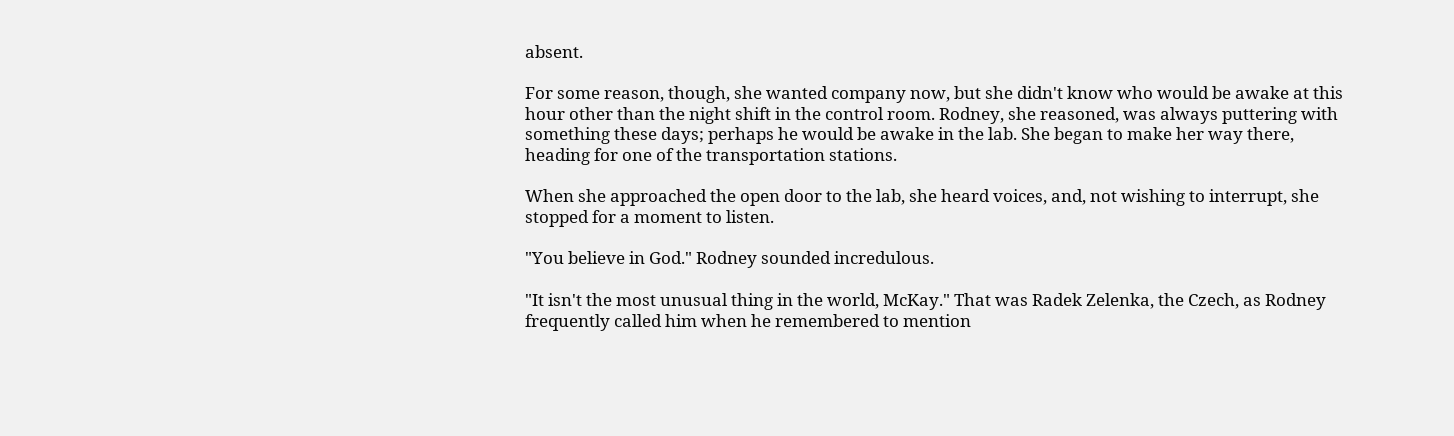absent.

For some reason, though, she wanted company now, but she didn't know who would be awake at this hour other than the night shift in the control room. Rodney, she reasoned, was always puttering with something these days; perhaps he would be awake in the lab. She began to make her way there, heading for one of the transportation stations.

When she approached the open door to the lab, she heard voices, and, not wishing to interrupt, she stopped for a moment to listen.

"You believe in God." Rodney sounded incredulous.

"It isn't the most unusual thing in the world, McKay." That was Radek Zelenka, the Czech, as Rodney frequently called him when he remembered to mention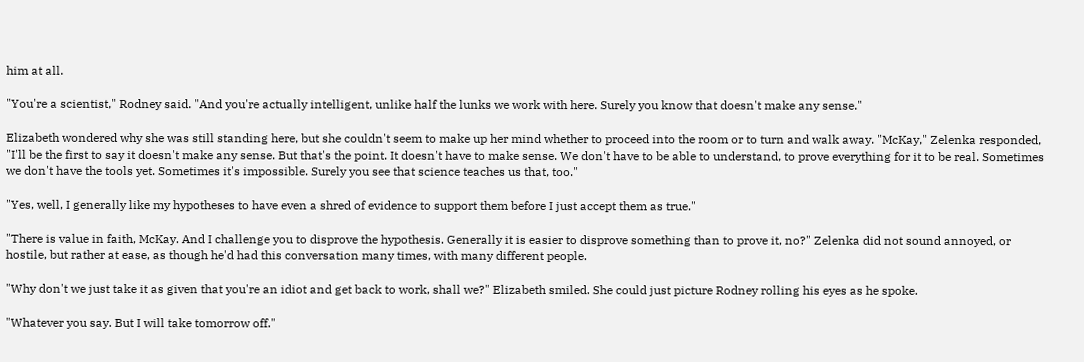him at all.

"You're a scientist," Rodney said. "And you're actually intelligent, unlike half the lunks we work with here. Surely you know that doesn't make any sense."

Elizabeth wondered why she was still standing here, but she couldn't seem to make up her mind whether to proceed into the room or to turn and walk away. "McKay," Zelenka responded, "I'll be the first to say it doesn't make any sense. But that's the point. It doesn't have to make sense. We don't have to be able to understand, to prove everything for it to be real. Sometimes we don't have the tools yet. Sometimes it's impossible. Surely you see that science teaches us that, too."

"Yes, well, I generally like my hypotheses to have even a shred of evidence to support them before I just accept them as true."

"There is value in faith, McKay. And I challenge you to disprove the hypothesis. Generally it is easier to disprove something than to prove it, no?" Zelenka did not sound annoyed, or hostile, but rather at ease, as though he'd had this conversation many times, with many different people.

"Why don't we just take it as given that you're an idiot and get back to work, shall we?" Elizabeth smiled. She could just picture Rodney rolling his eyes as he spoke.

"Whatever you say. But I will take tomorrow off."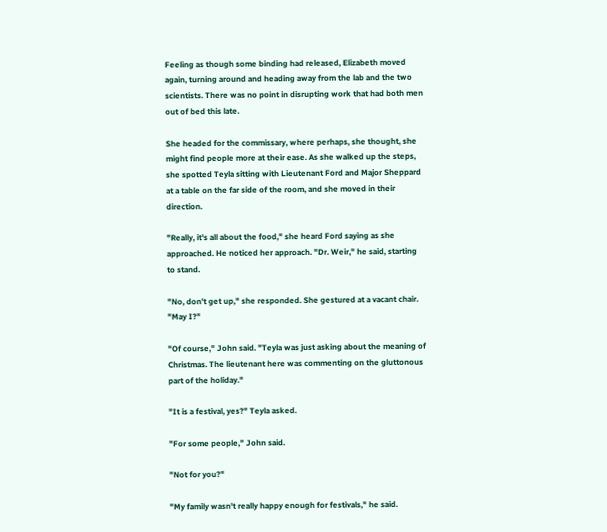Feeling as though some binding had released, Elizabeth moved again, turning around and heading away from the lab and the two scientists. There was no point in disrupting work that had both men out of bed this late.

She headed for the commissary, where perhaps, she thought, she might find people more at their ease. As she walked up the steps, she spotted Teyla sitting with Lieutenant Ford and Major Sheppard at a table on the far side of the room, and she moved in their direction.

"Really, it's all about the food," she heard Ford saying as she approached. He noticed her approach. "Dr. Weir," he said, starting to stand.

"No, don't get up," she responded. She gestured at a vacant chair. "May I?"

"Of course," John said. "Teyla was just asking about the meaning of Christmas. The lieutenant here was commenting on the gluttonous part of the holiday."

"It is a festival, yes?" Teyla asked.

"For some people," John said.

"Not for you?"

"My family wasn't really happy enough for festivals," he said.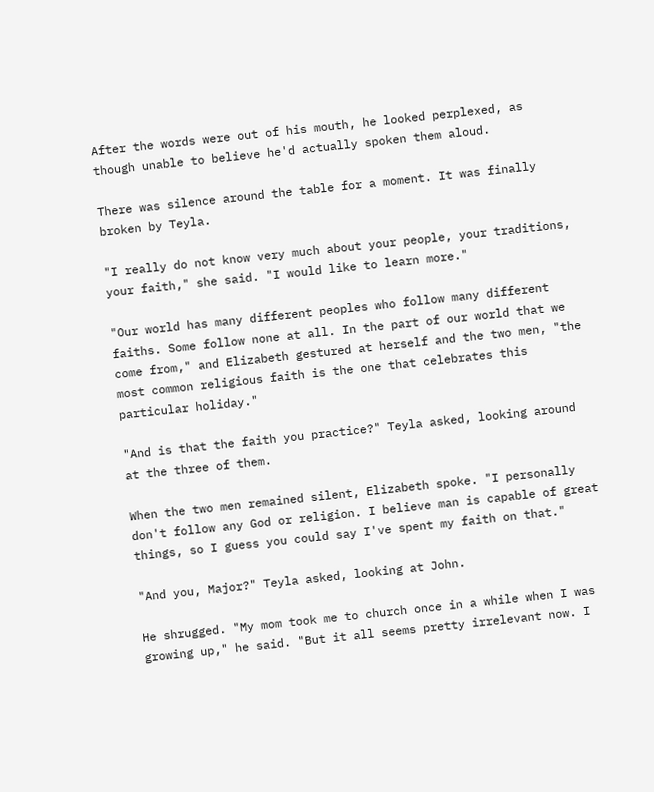After the words were out of his mouth, he looked perplexed, as though unable to believe he'd actually spoken them aloud.

There was silence around the table for a moment. It was finally broken by Teyla.

"I really do not know very much about your people, your traditions, your faith," she said. "I would like to learn more."

"Our world has many different peoples who follow many different faiths. Some follow none at all. In the part of our world that we come from," and Elizabeth gestured at herself and the two men, "the most common religious faith is the one that celebrates this particular holiday."

"And is that the faith you practice?" Teyla asked, looking around at the three of them.

When the two men remained silent, Elizabeth spoke. "I personally don't follow any God or religion. I believe man is capable of great things, so I guess you could say I've spent my faith on that."

"And you, Major?" Teyla asked, looking at John.

He shrugged. "My mom took me to church once in a while when I was growing up," he said. "But it all seems pretty irrelevant now. I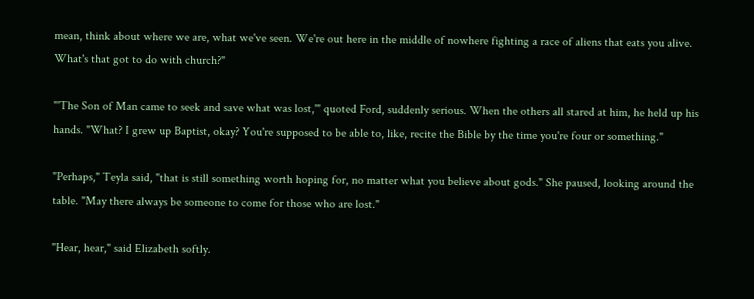mean, think about where we are, what we've seen. We're out here in the middle of nowhere fighting a race of aliens that eats you alive. What's that got to do with church?"

"'The Son of Man came to seek and save what was lost,'" quoted Ford, suddenly serious. When the others all stared at him, he held up his hands. "What? I grew up Baptist, okay? You're supposed to be able to, like, recite the Bible by the time you're four or something."

"Perhaps," Teyla said, "that is still something worth hoping for, no matter what you believe about gods." She paused, looking around the table. "May there always be someone to come for those who are lost."

"Hear, hear," said Elizabeth softly.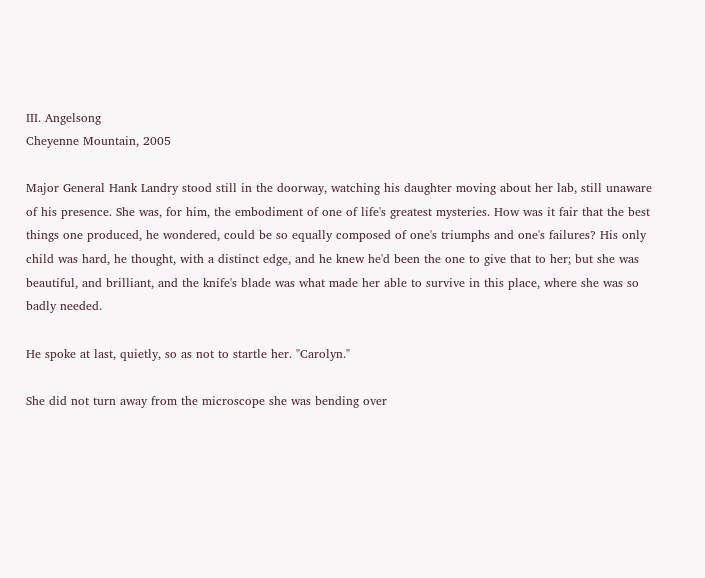III. Angelsong
Cheyenne Mountain, 2005

Major General Hank Landry stood still in the doorway, watching his daughter moving about her lab, still unaware of his presence. She was, for him, the embodiment of one of life's greatest mysteries. How was it fair that the best things one produced, he wondered, could be so equally composed of one's triumphs and one's failures? His only child was hard, he thought, with a distinct edge, and he knew he'd been the one to give that to her; but she was beautiful, and brilliant, and the knife's blade was what made her able to survive in this place, where she was so badly needed.

He spoke at last, quietly, so as not to startle her. "Carolyn."

She did not turn away from the microscope she was bending over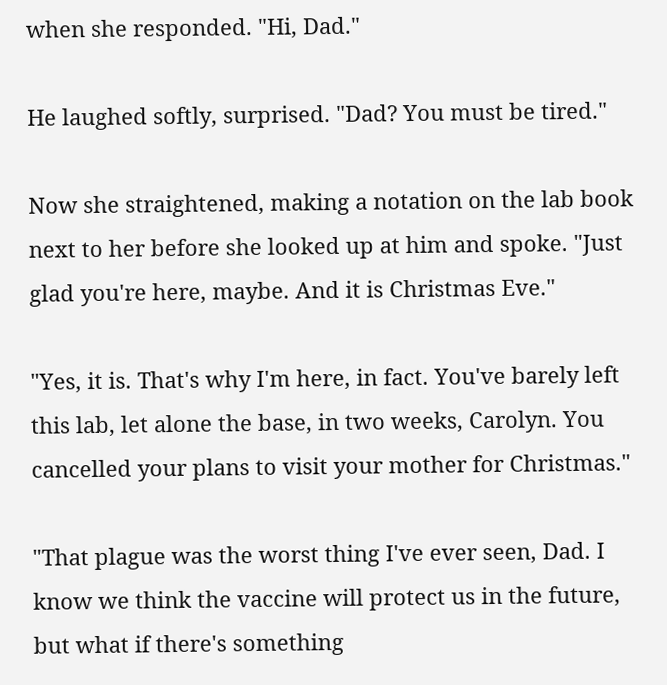when she responded. "Hi, Dad."

He laughed softly, surprised. "Dad? You must be tired."

Now she straightened, making a notation on the lab book next to her before she looked up at him and spoke. "Just glad you're here, maybe. And it is Christmas Eve."

"Yes, it is. That's why I'm here, in fact. You've barely left this lab, let alone the base, in two weeks, Carolyn. You cancelled your plans to visit your mother for Christmas."

"That plague was the worst thing I've ever seen, Dad. I know we think the vaccine will protect us in the future, but what if there's something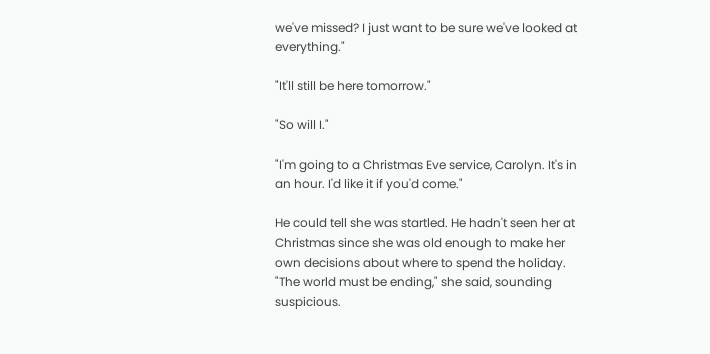we've missed? I just want to be sure we've looked at everything."

"It'll still be here tomorrow."

"So will I."

"I'm going to a Christmas Eve service, Carolyn. It's in an hour. I'd like it if you'd come."

He could tell she was startled. He hadn't seen her at Christmas since she was old enough to make her own decisions about where to spend the holiday. "The world must be ending," she said, sounding suspicious.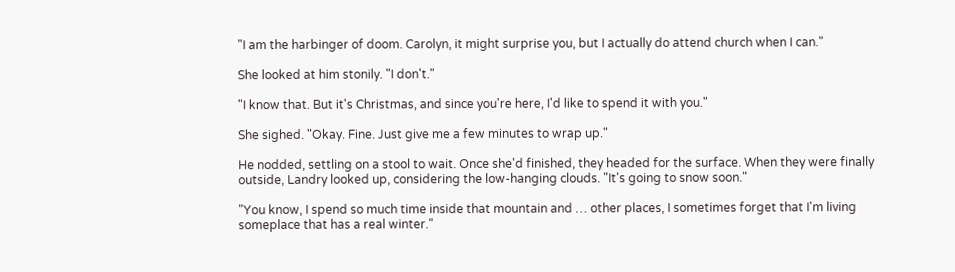"I am the harbinger of doom. Carolyn, it might surprise you, but I actually do attend church when I can."

She looked at him stonily. "I don't."

"I know that. But it's Christmas, and since you're here, I'd like to spend it with you."

She sighed. "Okay. Fine. Just give me a few minutes to wrap up."

He nodded, settling on a stool to wait. Once she'd finished, they headed for the surface. When they were finally outside, Landry looked up, considering the low-hanging clouds. "It's going to snow soon."

"You know, I spend so much time inside that mountain and … other places, I sometimes forget that I'm living someplace that has a real winter."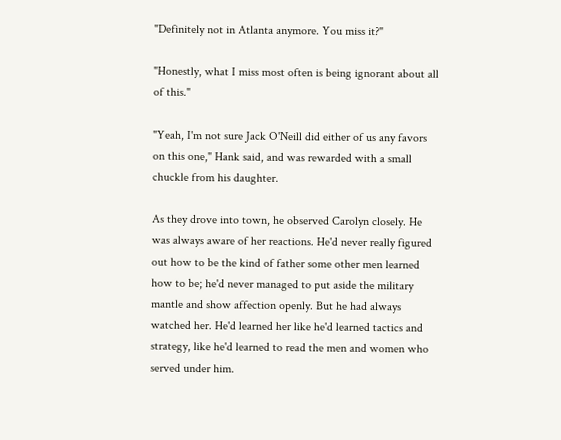"Definitely not in Atlanta anymore. You miss it?"

"Honestly, what I miss most often is being ignorant about all of this."

"Yeah, I'm not sure Jack O'Neill did either of us any favors on this one," Hank said, and was rewarded with a small chuckle from his daughter.

As they drove into town, he observed Carolyn closely. He was always aware of her reactions. He'd never really figured out how to be the kind of father some other men learned how to be; he'd never managed to put aside the military mantle and show affection openly. But he had always watched her. He'd learned her like he'd learned tactics and strategy, like he'd learned to read the men and women who served under him.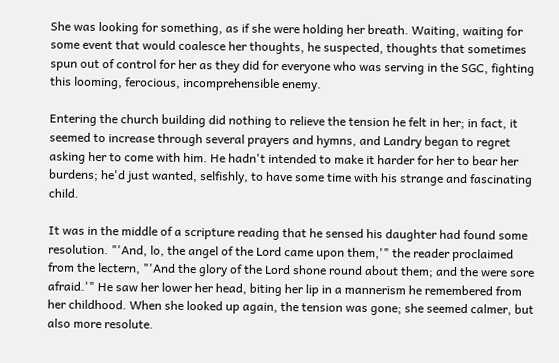She was looking for something, as if she were holding her breath. Waiting, waiting for some event that would coalesce her thoughts, he suspected, thoughts that sometimes spun out of control for her as they did for everyone who was serving in the SGC, fighting this looming, ferocious, incomprehensible enemy.

Entering the church building did nothing to relieve the tension he felt in her; in fact, it seemed to increase through several prayers and hymns, and Landry began to regret asking her to come with him. He hadn't intended to make it harder for her to bear her burdens; he'd just wanted, selfishly, to have some time with his strange and fascinating child.

It was in the middle of a scripture reading that he sensed his daughter had found some resolution. "'And, lo, the angel of the Lord came upon them,'" the reader proclaimed from the lectern, "'And the glory of the Lord shone round about them; and the were sore afraid.'" He saw her lower her head, biting her lip in a mannerism he remembered from her childhood. When she looked up again, the tension was gone; she seemed calmer, but also more resolute.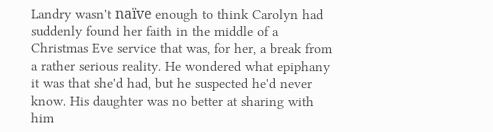Landry wasn't naïve enough to think Carolyn had suddenly found her faith in the middle of a Christmas Eve service that was, for her, a break from a rather serious reality. He wondered what epiphany it was that she'd had, but he suspected he'd never know. His daughter was no better at sharing with him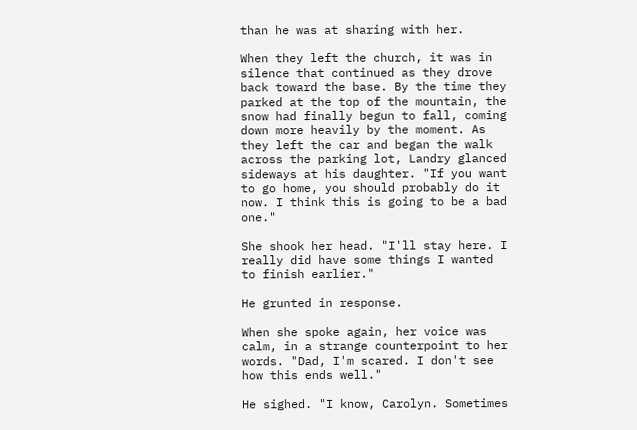than he was at sharing with her.

When they left the church, it was in silence that continued as they drove back toward the base. By the time they parked at the top of the mountain, the snow had finally begun to fall, coming down more heavily by the moment. As they left the car and began the walk across the parking lot, Landry glanced sideways at his daughter. "If you want to go home, you should probably do it now. I think this is going to be a bad one."

She shook her head. "I'll stay here. I really did have some things I wanted to finish earlier."

He grunted in response.

When she spoke again, her voice was calm, in a strange counterpoint to her words. "Dad, I'm scared. I don't see how this ends well."

He sighed. "I know, Carolyn. Sometimes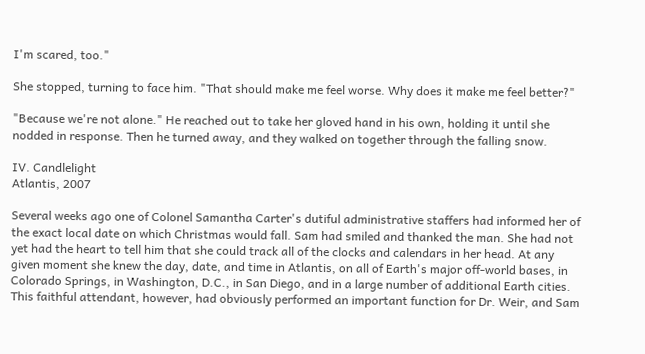I'm scared, too."

She stopped, turning to face him. "That should make me feel worse. Why does it make me feel better?"

"Because we're not alone." He reached out to take her gloved hand in his own, holding it until she nodded in response. Then he turned away, and they walked on together through the falling snow.

IV. Candlelight
Atlantis, 2007

Several weeks ago one of Colonel Samantha Carter's dutiful administrative staffers had informed her of the exact local date on which Christmas would fall. Sam had smiled and thanked the man. She had not yet had the heart to tell him that she could track all of the clocks and calendars in her head. At any given moment she knew the day, date, and time in Atlantis, on all of Earth's major off-world bases, in Colorado Springs, in Washington, D.C., in San Diego, and in a large number of additional Earth cities. This faithful attendant, however, had obviously performed an important function for Dr. Weir, and Sam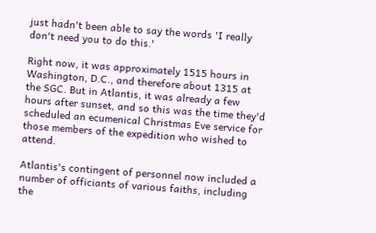just hadn't been able to say the words 'I really don't need you to do this.'

Right now, it was approximately 1515 hours in Washington, D.C., and therefore about 1315 at the SGC. But in Atlantis, it was already a few hours after sunset, and so this was the time they'd scheduled an ecumenical Christmas Eve service for those members of the expedition who wished to attend.

Atlantis's contingent of personnel now included a number of officiants of various faiths, including the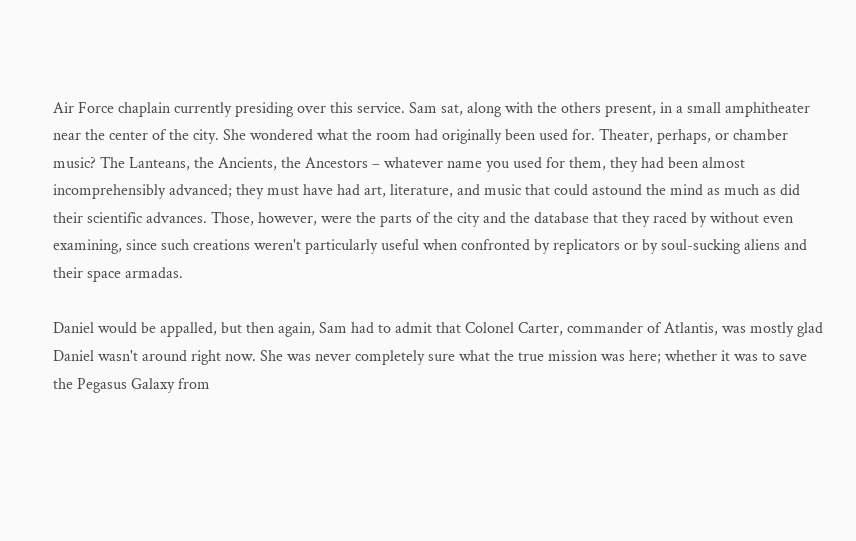Air Force chaplain currently presiding over this service. Sam sat, along with the others present, in a small amphitheater near the center of the city. She wondered what the room had originally been used for. Theater, perhaps, or chamber music? The Lanteans, the Ancients, the Ancestors – whatever name you used for them, they had been almost incomprehensibly advanced; they must have had art, literature, and music that could astound the mind as much as did their scientific advances. Those, however, were the parts of the city and the database that they raced by without even examining, since such creations weren't particularly useful when confronted by replicators or by soul-sucking aliens and their space armadas.

Daniel would be appalled, but then again, Sam had to admit that Colonel Carter, commander of Atlantis, was mostly glad Daniel wasn't around right now. She was never completely sure what the true mission was here; whether it was to save the Pegasus Galaxy from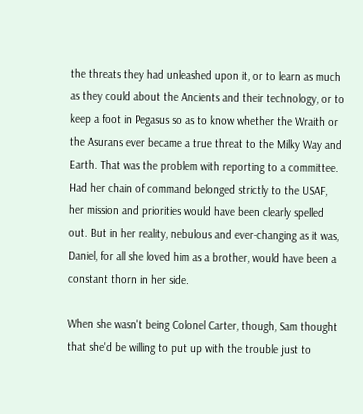the threats they had unleashed upon it, or to learn as much as they could about the Ancients and their technology, or to keep a foot in Pegasus so as to know whether the Wraith or the Asurans ever became a true threat to the Milky Way and Earth. That was the problem with reporting to a committee. Had her chain of command belonged strictly to the USAF, her mission and priorities would have been clearly spelled out. But in her reality, nebulous and ever-changing as it was, Daniel, for all she loved him as a brother, would have been a constant thorn in her side.

When she wasn't being Colonel Carter, though, Sam thought that she'd be willing to put up with the trouble just to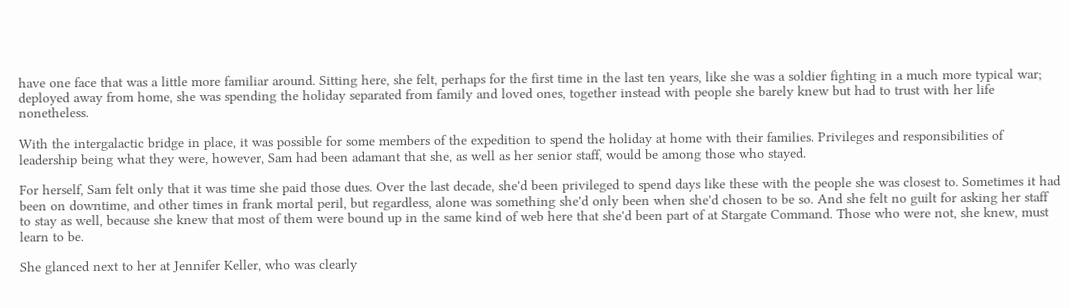have one face that was a little more familiar around. Sitting here, she felt, perhaps for the first time in the last ten years, like she was a soldier fighting in a much more typical war; deployed away from home, she was spending the holiday separated from family and loved ones, together instead with people she barely knew but had to trust with her life nonetheless.

With the intergalactic bridge in place, it was possible for some members of the expedition to spend the holiday at home with their families. Privileges and responsibilities of leadership being what they were, however, Sam had been adamant that she, as well as her senior staff, would be among those who stayed.

For herself, Sam felt only that it was time she paid those dues. Over the last decade, she'd been privileged to spend days like these with the people she was closest to. Sometimes it had been on downtime, and other times in frank mortal peril, but regardless, alone was something she'd only been when she'd chosen to be so. And she felt no guilt for asking her staff to stay as well, because she knew that most of them were bound up in the same kind of web here that she'd been part of at Stargate Command. Those who were not, she knew, must learn to be.

She glanced next to her at Jennifer Keller, who was clearly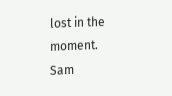lost in the moment. Sam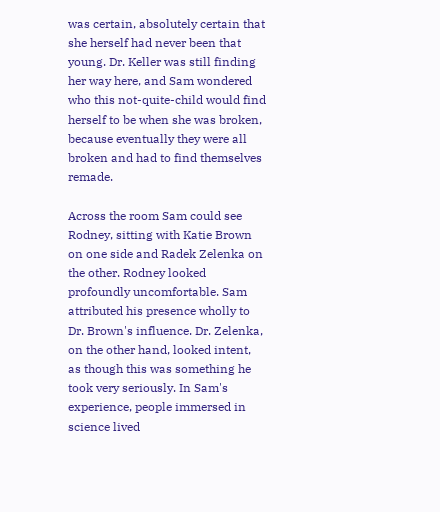was certain, absolutely certain that she herself had never been that young. Dr. Keller was still finding her way here, and Sam wondered who this not-quite-child would find herself to be when she was broken, because eventually they were all broken and had to find themselves remade.

Across the room Sam could see Rodney, sitting with Katie Brown on one side and Radek Zelenka on the other. Rodney looked profoundly uncomfortable. Sam attributed his presence wholly to Dr. Brown's influence. Dr. Zelenka, on the other hand, looked intent, as though this was something he took very seriously. In Sam's experience, people immersed in science lived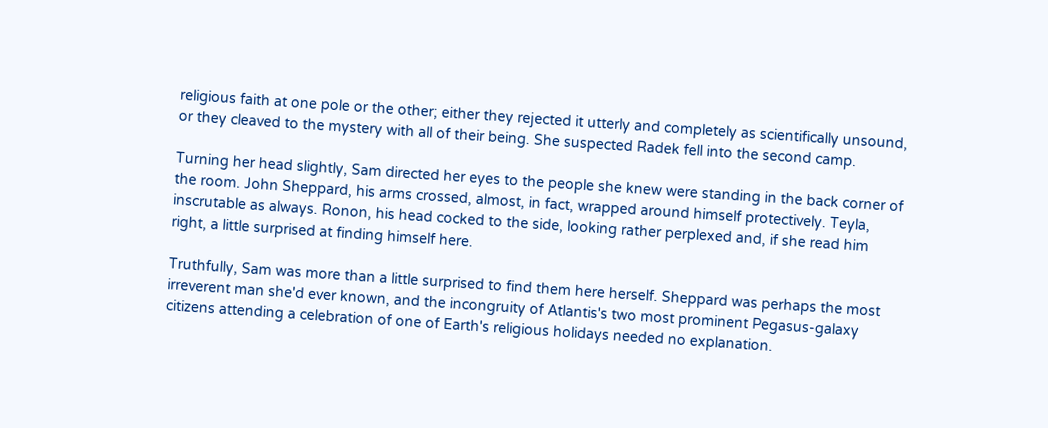religious faith at one pole or the other; either they rejected it utterly and completely as scientifically unsound, or they cleaved to the mystery with all of their being. She suspected Radek fell into the second camp.

Turning her head slightly, Sam directed her eyes to the people she knew were standing in the back corner of the room. John Sheppard, his arms crossed, almost, in fact, wrapped around himself protectively. Teyla, inscrutable as always. Ronon, his head cocked to the side, looking rather perplexed and, if she read him right, a little surprised at finding himself here.

Truthfully, Sam was more than a little surprised to find them here herself. Sheppard was perhaps the most irreverent man she'd ever known, and the incongruity of Atlantis's two most prominent Pegasus-galaxy citizens attending a celebration of one of Earth's religious holidays needed no explanation.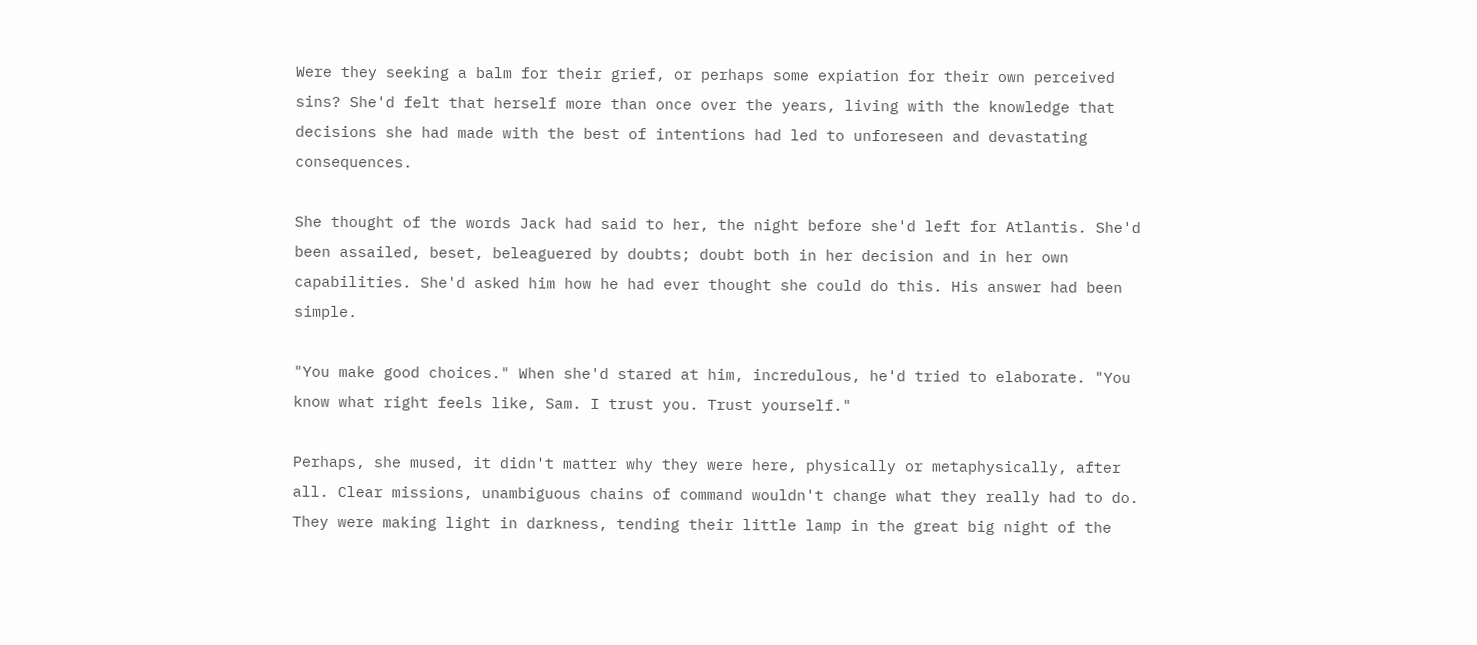Were they seeking a balm for their grief, or perhaps some expiation for their own perceived sins? She'd felt that herself more than once over the years, living with the knowledge that decisions she had made with the best of intentions had led to unforeseen and devastating consequences.

She thought of the words Jack had said to her, the night before she'd left for Atlantis. She'd been assailed, beset, beleaguered by doubts; doubt both in her decision and in her own capabilities. She'd asked him how he had ever thought she could do this. His answer had been simple.

"You make good choices." When she'd stared at him, incredulous, he'd tried to elaborate. "You know what right feels like, Sam. I trust you. Trust yourself."

Perhaps, she mused, it didn't matter why they were here, physically or metaphysically, after all. Clear missions, unambiguous chains of command wouldn't change what they really had to do. They were making light in darkness, tending their little lamp in the great big night of the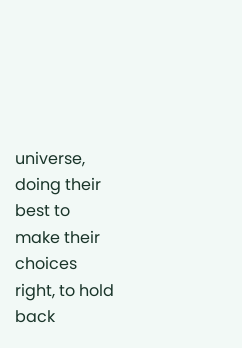universe, doing their best to make their choices right, to hold back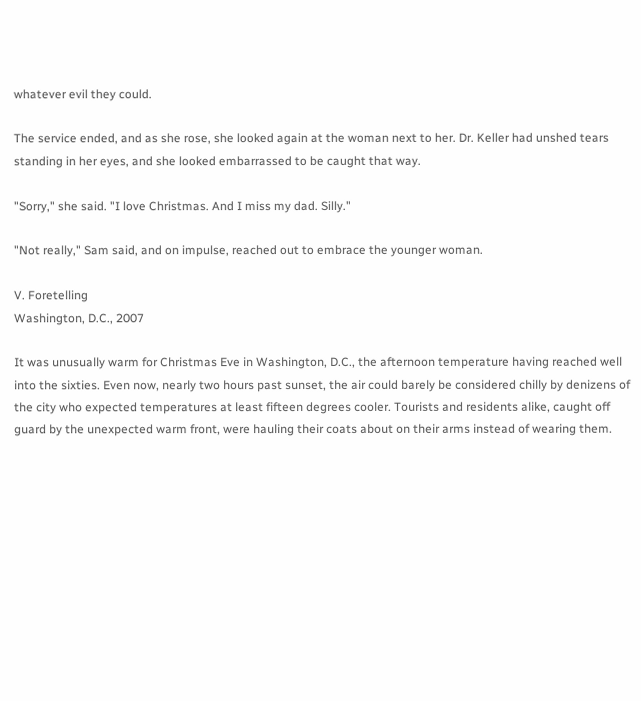whatever evil they could.

The service ended, and as she rose, she looked again at the woman next to her. Dr. Keller had unshed tears standing in her eyes, and she looked embarrassed to be caught that way.

"Sorry," she said. "I love Christmas. And I miss my dad. Silly."

"Not really," Sam said, and on impulse, reached out to embrace the younger woman.

V. Foretelling
Washington, D.C., 2007

It was unusually warm for Christmas Eve in Washington, D.C., the afternoon temperature having reached well into the sixties. Even now, nearly two hours past sunset, the air could barely be considered chilly by denizens of the city who expected temperatures at least fifteen degrees cooler. Tourists and residents alike, caught off guard by the unexpected warm front, were hauling their coats about on their arms instead of wearing them.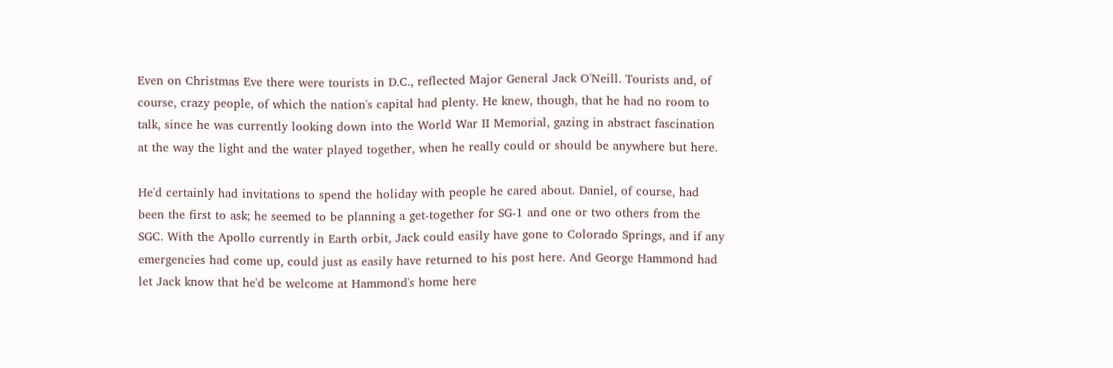Even on Christmas Eve there were tourists in D.C., reflected Major General Jack O'Neill. Tourists and, of course, crazy people, of which the nation's capital had plenty. He knew, though, that he had no room to talk, since he was currently looking down into the World War II Memorial, gazing in abstract fascination at the way the light and the water played together, when he really could or should be anywhere but here.

He'd certainly had invitations to spend the holiday with people he cared about. Daniel, of course, had been the first to ask; he seemed to be planning a get-together for SG-1 and one or two others from the SGC. With the Apollo currently in Earth orbit, Jack could easily have gone to Colorado Springs, and if any emergencies had come up, could just as easily have returned to his post here. And George Hammond had let Jack know that he'd be welcome at Hammond's home here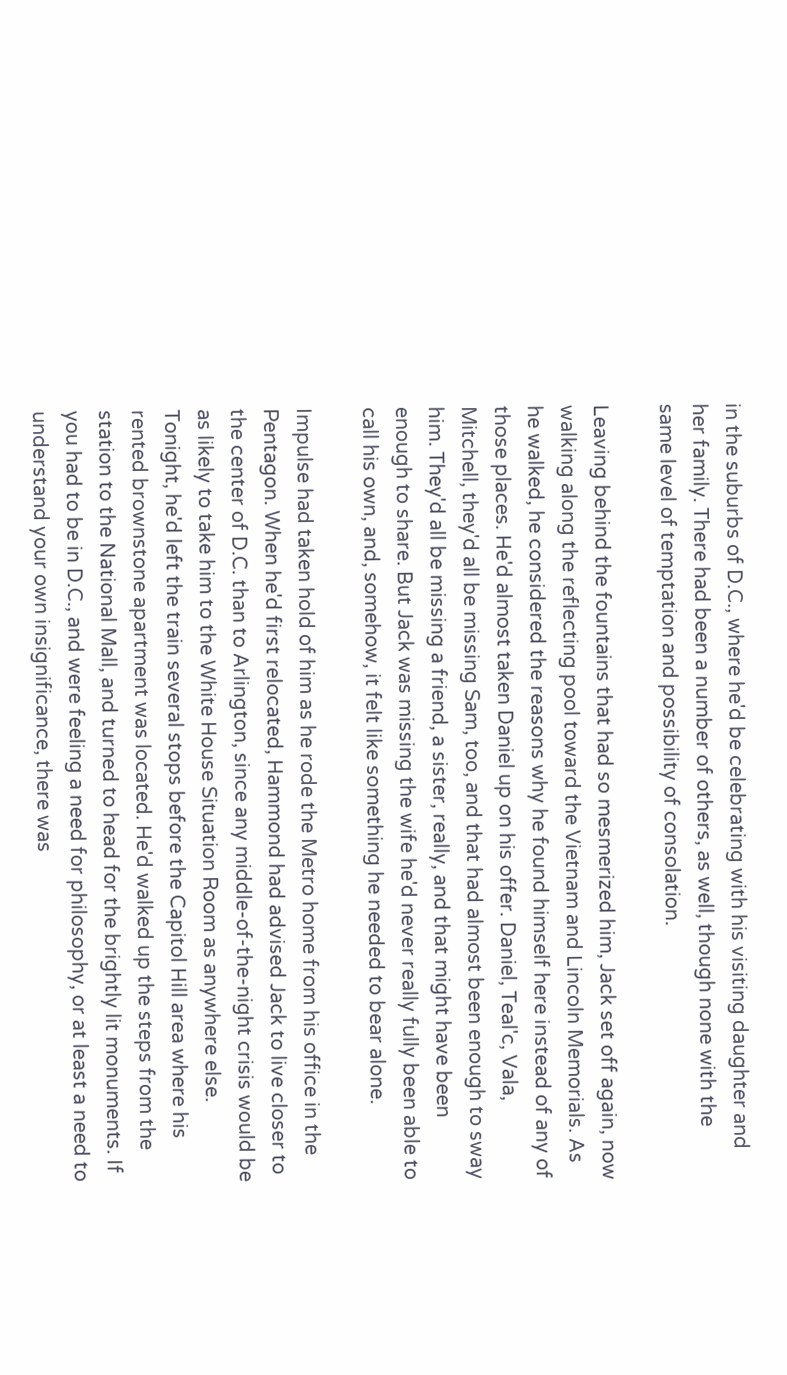in the suburbs of D.C., where he'd be celebrating with his visiting daughter and her family. There had been a number of others, as well, though none with the same level of temptation and possibility of consolation.

Leaving behind the fountains that had so mesmerized him, Jack set off again, now walking along the reflecting pool toward the Vietnam and Lincoln Memorials. As he walked, he considered the reasons why he found himself here instead of any of those places. He'd almost taken Daniel up on his offer. Daniel, Teal'c, Vala, Mitchell, they'd all be missing Sam, too, and that had almost been enough to sway him. They'd all be missing a friend, a sister, really, and that might have been enough to share. But Jack was missing the wife he'd never really fully been able to call his own, and, somehow, it felt like something he needed to bear alone.

Impulse had taken hold of him as he rode the Metro home from his office in the Pentagon. When he'd first relocated, Hammond had advised Jack to live closer to the center of D.C. than to Arlington, since any middle-of-the-night crisis would be as likely to take him to the White House Situation Room as anywhere else. Tonight, he'd left the train several stops before the Capitol Hill area where his rented brownstone apartment was located. He'd walked up the steps from the station to the National Mall, and turned to head for the brightly lit monuments. If you had to be in D.C., and were feeling a need for philosophy, or at least a need to understand your own insignificance, there was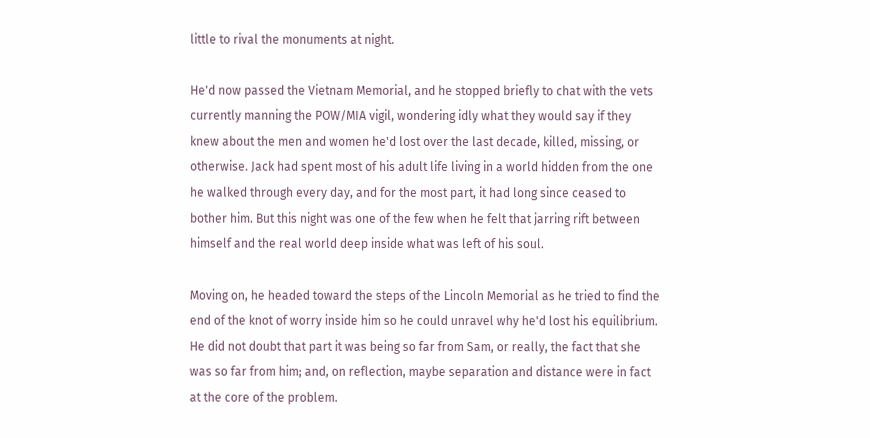little to rival the monuments at night.

He'd now passed the Vietnam Memorial, and he stopped briefly to chat with the vets currently manning the POW/MIA vigil, wondering idly what they would say if they knew about the men and women he'd lost over the last decade, killed, missing, or otherwise. Jack had spent most of his adult life living in a world hidden from the one he walked through every day, and for the most part, it had long since ceased to bother him. But this night was one of the few when he felt that jarring rift between himself and the real world deep inside what was left of his soul.

Moving on, he headed toward the steps of the Lincoln Memorial as he tried to find the end of the knot of worry inside him so he could unravel why he'd lost his equilibrium. He did not doubt that part it was being so far from Sam, or really, the fact that she was so far from him; and, on reflection, maybe separation and distance were in fact at the core of the problem.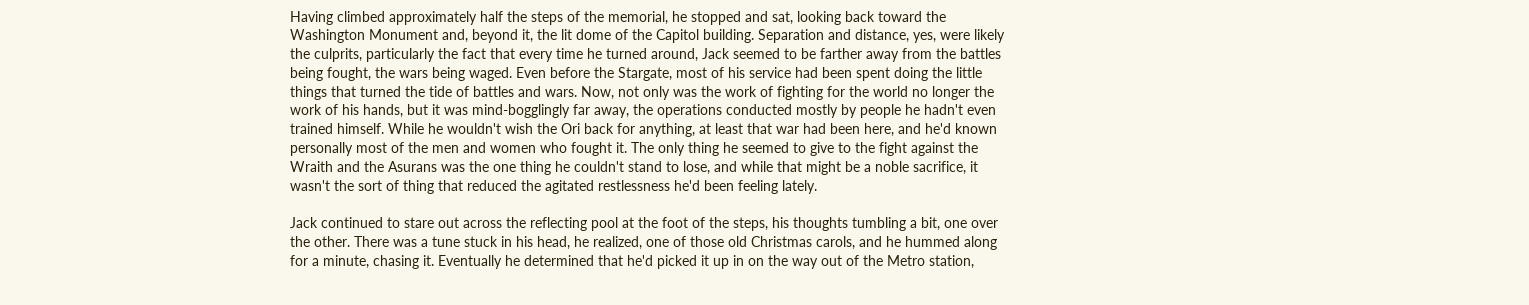Having climbed approximately half the steps of the memorial, he stopped and sat, looking back toward the Washington Monument and, beyond it, the lit dome of the Capitol building. Separation and distance, yes, were likely the culprits, particularly the fact that every time he turned around, Jack seemed to be farther away from the battles being fought, the wars being waged. Even before the Stargate, most of his service had been spent doing the little things that turned the tide of battles and wars. Now, not only was the work of fighting for the world no longer the work of his hands, but it was mind-bogglingly far away, the operations conducted mostly by people he hadn't even trained himself. While he wouldn't wish the Ori back for anything, at least that war had been here, and he'd known personally most of the men and women who fought it. The only thing he seemed to give to the fight against the Wraith and the Asurans was the one thing he couldn't stand to lose, and while that might be a noble sacrifice, it wasn't the sort of thing that reduced the agitated restlessness he'd been feeling lately.

Jack continued to stare out across the reflecting pool at the foot of the steps, his thoughts tumbling a bit, one over the other. There was a tune stuck in his head, he realized, one of those old Christmas carols, and he hummed along for a minute, chasing it. Eventually he determined that he'd picked it up in on the way out of the Metro station,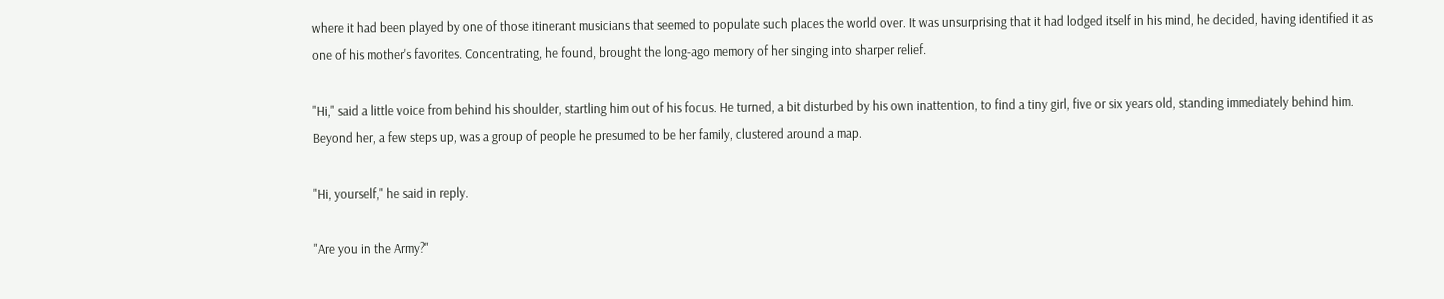where it had been played by one of those itinerant musicians that seemed to populate such places the world over. It was unsurprising that it had lodged itself in his mind, he decided, having identified it as one of his mother's favorites. Concentrating, he found, brought the long-ago memory of her singing into sharper relief.

"Hi," said a little voice from behind his shoulder, startling him out of his focus. He turned, a bit disturbed by his own inattention, to find a tiny girl, five or six years old, standing immediately behind him. Beyond her, a few steps up, was a group of people he presumed to be her family, clustered around a map.

"Hi, yourself," he said in reply.

"Are you in the Army?"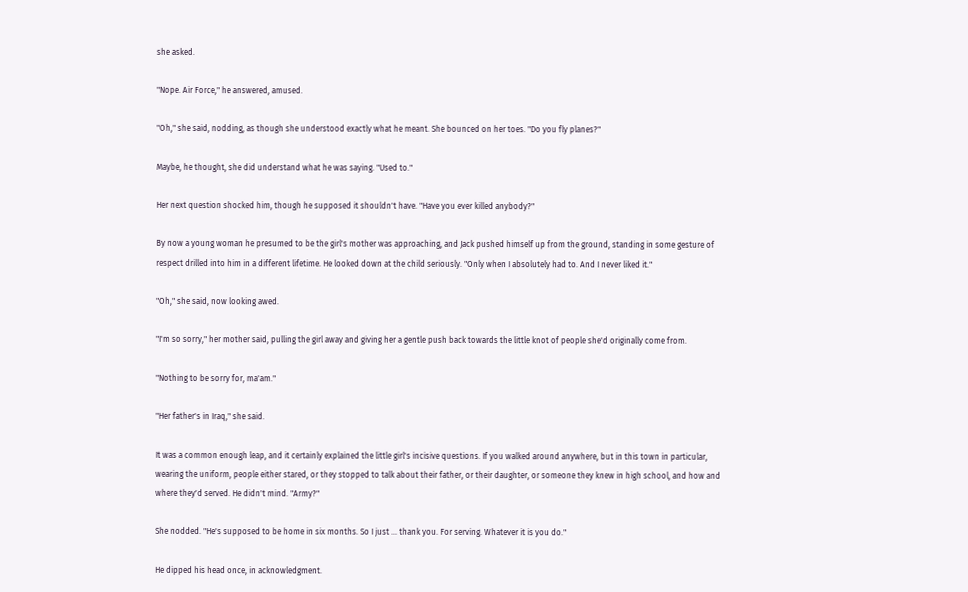she asked.

"Nope. Air Force," he answered, amused.

"Oh," she said, nodding, as though she understood exactly what he meant. She bounced on her toes. "Do you fly planes?"

Maybe, he thought, she did understand what he was saying. "Used to."

Her next question shocked him, though he supposed it shouldn't have. "Have you ever killed anybody?"

By now a young woman he presumed to be the girl's mother was approaching, and Jack pushed himself up from the ground, standing in some gesture of respect drilled into him in a different lifetime. He looked down at the child seriously. "Only when I absolutely had to. And I never liked it."

"Oh," she said, now looking awed.

"I'm so sorry," her mother said, pulling the girl away and giving her a gentle push back towards the little knot of people she'd originally come from.

"Nothing to be sorry for, ma'am."

"Her father's in Iraq," she said.

It was a common enough leap, and it certainly explained the little girl's incisive questions. If you walked around anywhere, but in this town in particular, wearing the uniform, people either stared, or they stopped to talk about their father, or their daughter, or someone they knew in high school, and how and where they'd served. He didn't mind. "Army?"

She nodded. "He's supposed to be home in six months. So I just … thank you. For serving. Whatever it is you do."

He dipped his head once, in acknowledgment.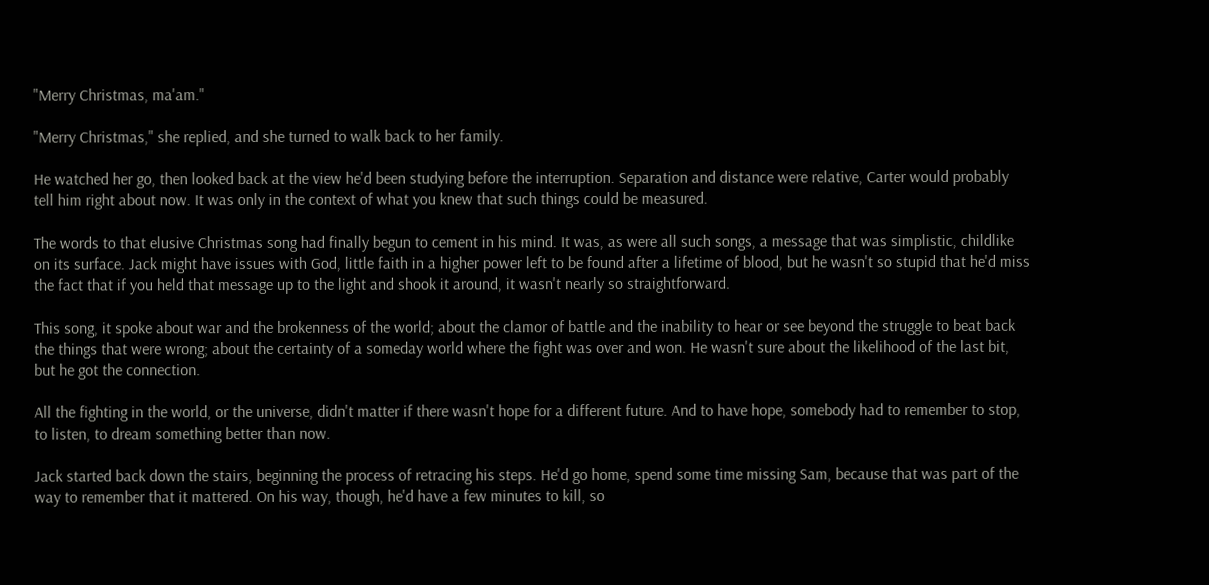"Merry Christmas, ma'am."

"Merry Christmas," she replied, and she turned to walk back to her family.

He watched her go, then looked back at the view he'd been studying before the interruption. Separation and distance were relative, Carter would probably tell him right about now. It was only in the context of what you knew that such things could be measured.

The words to that elusive Christmas song had finally begun to cement in his mind. It was, as were all such songs, a message that was simplistic, childlike on its surface. Jack might have issues with God, little faith in a higher power left to be found after a lifetime of blood, but he wasn't so stupid that he'd miss the fact that if you held that message up to the light and shook it around, it wasn't nearly so straightforward.

This song, it spoke about war and the brokenness of the world; about the clamor of battle and the inability to hear or see beyond the struggle to beat back the things that were wrong; about the certainty of a someday world where the fight was over and won. He wasn't sure about the likelihood of the last bit, but he got the connection.

All the fighting in the world, or the universe, didn't matter if there wasn't hope for a different future. And to have hope, somebody had to remember to stop, to listen, to dream something better than now.

Jack started back down the stairs, beginning the process of retracing his steps. He'd go home, spend some time missing Sam, because that was part of the way to remember that it mattered. On his way, though, he'd have a few minutes to kill, so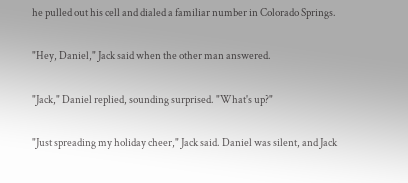he pulled out his cell and dialed a familiar number in Colorado Springs.

"Hey, Daniel," Jack said when the other man answered.

"Jack," Daniel replied, sounding surprised. "What's up?"

"Just spreading my holiday cheer," Jack said. Daniel was silent, and Jack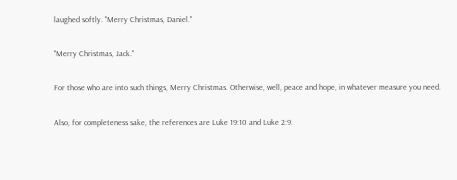laughed softly. "Merry Christmas, Daniel."

"Merry Christmas, Jack."

For those who are into such things, Merry Christmas. Otherwise, well, peace and hope, in whatever measure you need.

Also, for completeness sake, the references are Luke 19:10 and Luke 2:9.